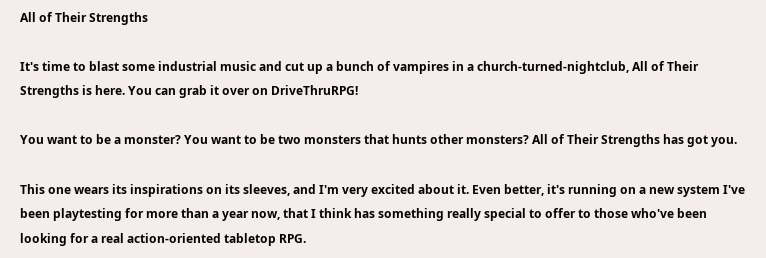All of Their Strengths

It's time to blast some industrial music and cut up a bunch of vampires in a church-turned-nightclub, All of Their Strengths is here. You can grab it over on DriveThruRPG!

You want to be a monster? You want to be two monsters that hunts other monsters? All of Their Strengths has got you.

This one wears its inspirations on its sleeves, and I'm very excited about it. Even better, it's running on a new system I've been playtesting for more than a year now, that I think has something really special to offer to those who've been looking for a real action-oriented tabletop RPG.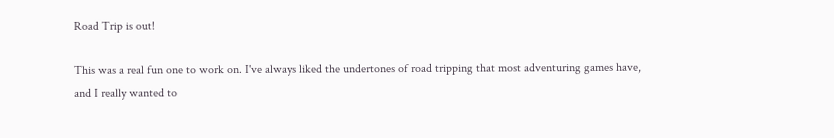Road Trip is out!

This was a real fun one to work on. I've always liked the undertones of road tripping that most adventuring games have, and I really wanted to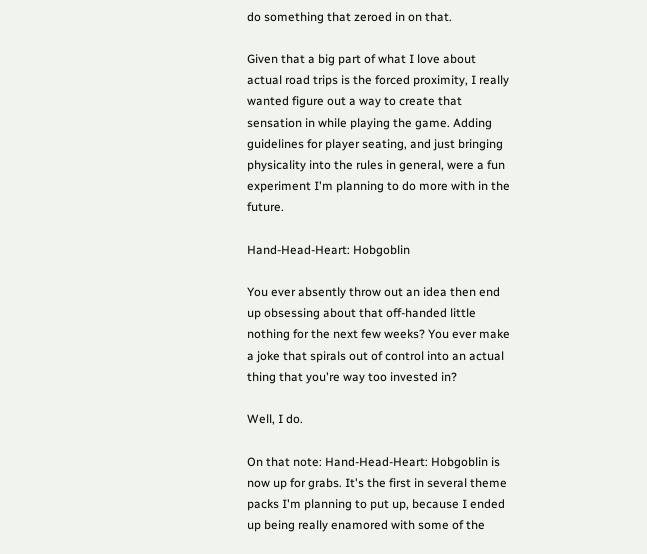do something that zeroed in on that.

Given that a big part of what I love about actual road trips is the forced proximity, I really wanted figure out a way to create that sensation in while playing the game. Adding guidelines for player seating, and just bringing physicality into the rules in general, were a fun experiment I'm planning to do more with in the future.

Hand-Head-Heart: Hobgoblin

You ever absently throw out an idea then end up obsessing about that off-handed little nothing for the next few weeks? You ever make a joke that spirals out of control into an actual thing that you're way too invested in?

Well, I do.

On that note: Hand-Head-Heart: Hobgoblin is now up for grabs. It's the first in several theme packs I'm planning to put up, because I ended up being really enamored with some of the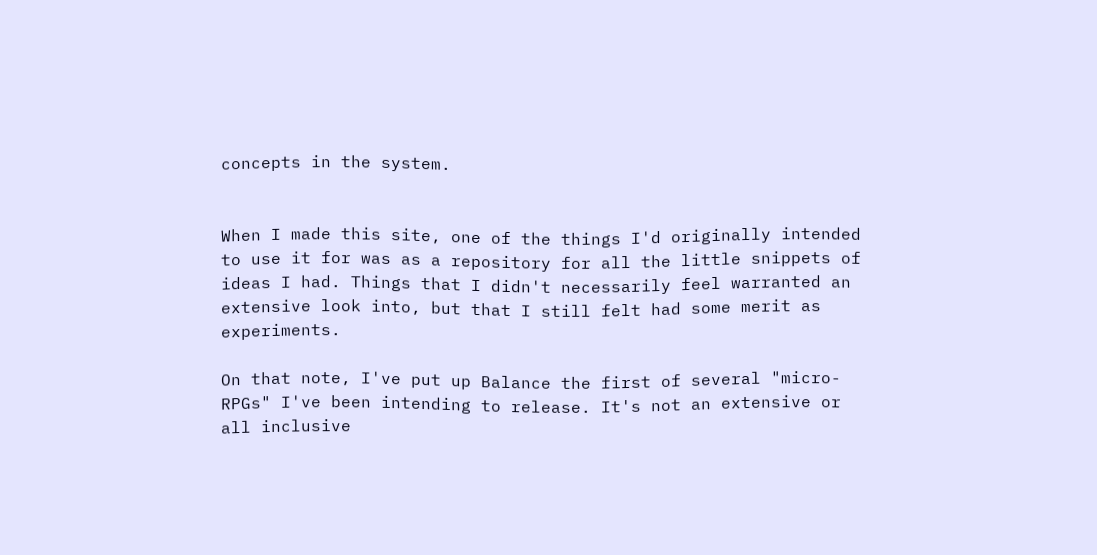concepts in the system.


When I made this site, one of the things I'd originally intended to use it for was as a repository for all the little snippets of ideas I had. Things that I didn't necessarily feel warranted an extensive look into, but that I still felt had some merit as experiments.

On that note, I've put up Balance the first of several "micro-RPGs" I've been intending to release. It's not an extensive or all inclusive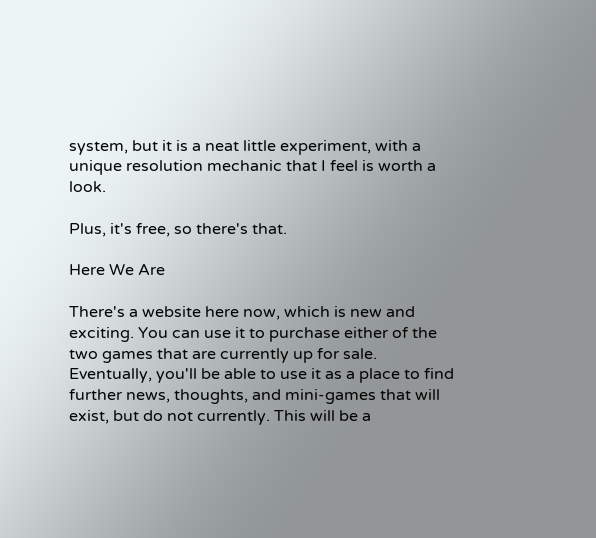system, but it is a neat little experiment, with a unique resolution mechanic that I feel is worth a look.

Plus, it's free, so there's that.

Here We Are

There's a website here now, which is new and exciting. You can use it to purchase either of the two games that are currently up for sale. Eventually, you'll be able to use it as a place to find further news, thoughts, and mini-games that will exist, but do not currently. This will be a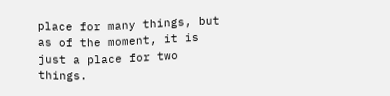place for many things, but as of the moment, it is just a place for two things.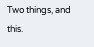Two things, and this.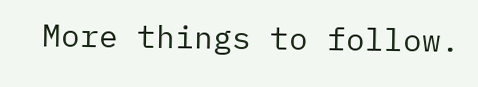More things to follow.